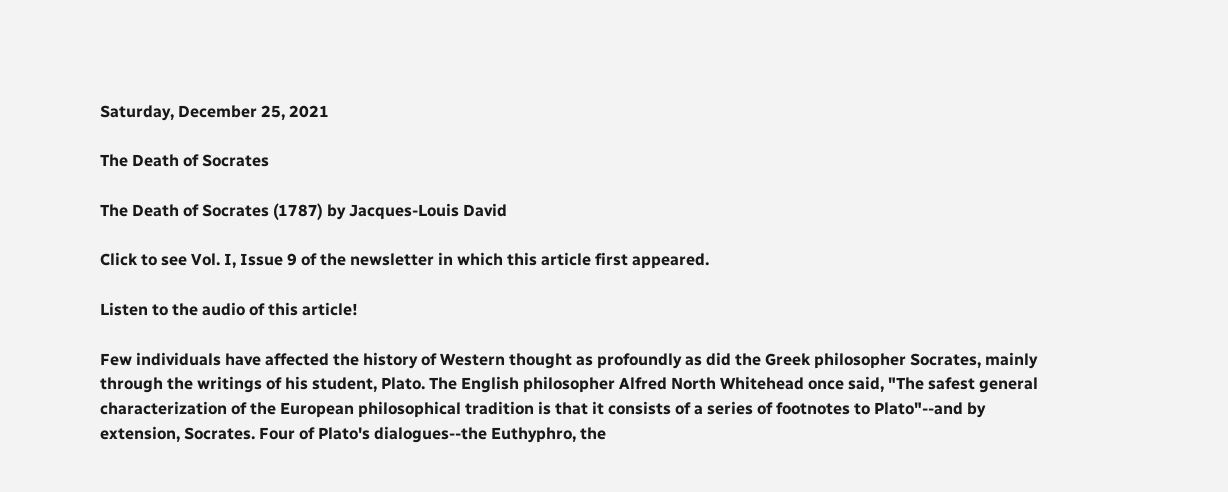Saturday, December 25, 2021

The Death of Socrates

The Death of Socrates (1787) by Jacques-Louis David

Click to see Vol. I, Issue 9 of the newsletter in which this article first appeared.

Listen to the audio of this article!

Few individuals have affected the history of Western thought as profoundly as did the Greek philosopher Socrates, mainly through the writings of his student, Plato. The English philosopher Alfred North Whitehead once said, "The safest general characterization of the European philosophical tradition is that it consists of a series of footnotes to Plato"--and by extension, Socrates. Four of Plato's dialogues--the Euthyphro, the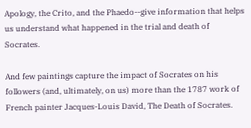Apology, the Crito, and the Phaedo--give information that helps us understand what happened in the trial and death of Socrates.

And few paintings capture the impact of Socrates on his followers (and, ultimately, on us) more than the 1787 work of French painter Jacques-Louis David, The Death of Socrates.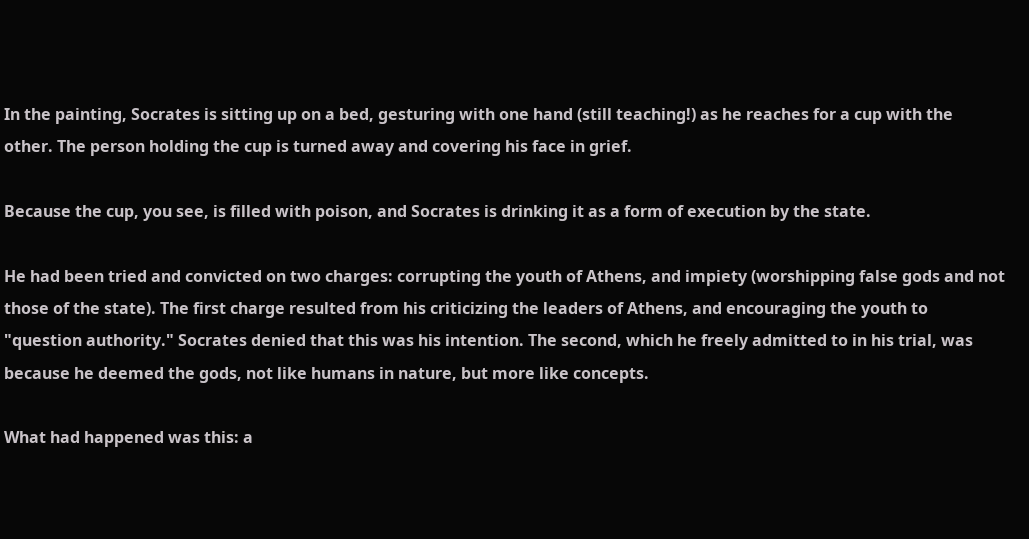In the painting, Socrates is sitting up on a bed, gesturing with one hand (still teaching!) as he reaches for a cup with the other. The person holding the cup is turned away and covering his face in grief.

Because the cup, you see, is filled with poison, and Socrates is drinking it as a form of execution by the state.

He had been tried and convicted on two charges: corrupting the youth of Athens, and impiety (worshipping false gods and not those of the state). The first charge resulted from his criticizing the leaders of Athens, and encouraging the youth to "question authority." Socrates denied that this was his intention. The second, which he freely admitted to in his trial, was because he deemed the gods, not like humans in nature, but more like concepts.

What had happened was this: a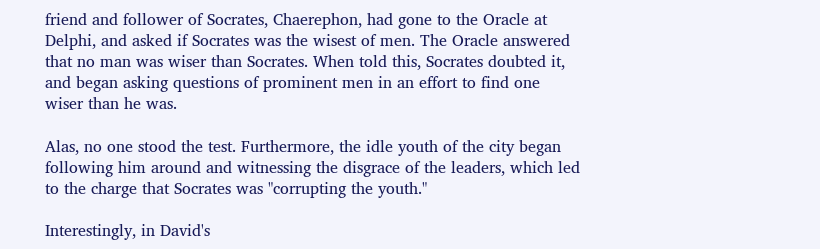friend and follower of Socrates, Chaerephon, had gone to the Oracle at Delphi, and asked if Socrates was the wisest of men. The Oracle answered that no man was wiser than Socrates. When told this, Socrates doubted it, and began asking questions of prominent men in an effort to find one wiser than he was.

Alas, no one stood the test. Furthermore, the idle youth of the city began following him around and witnessing the disgrace of the leaders, which led to the charge that Socrates was "corrupting the youth."

Interestingly, in David's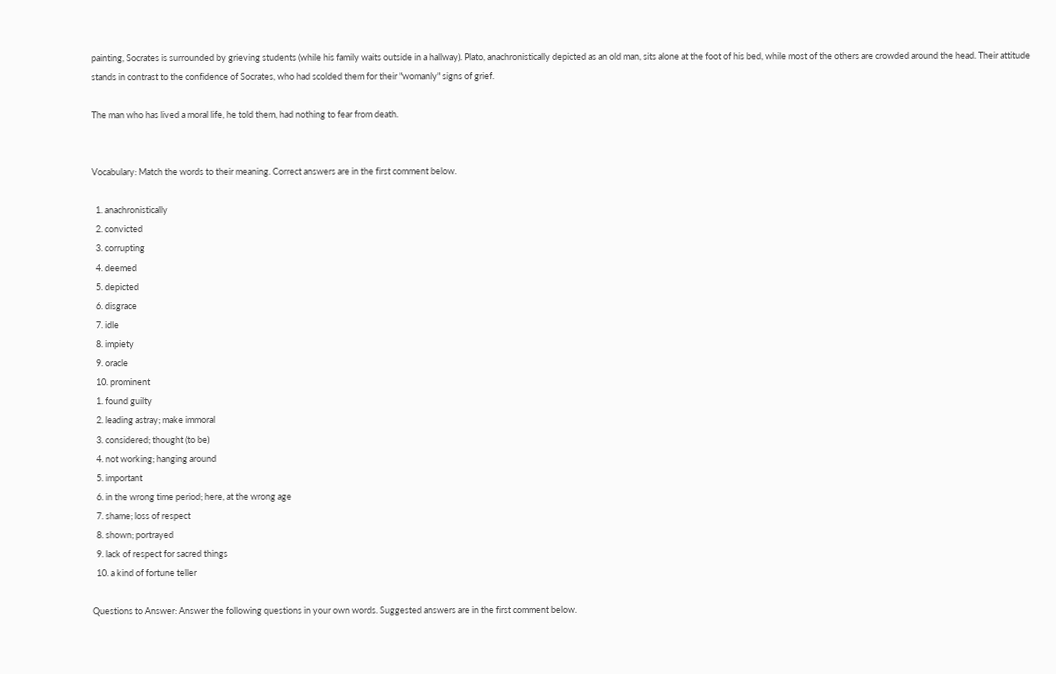painting, Socrates is surrounded by grieving students (while his family waits outside in a hallway). Plato, anachronistically depicted as an old man, sits alone at the foot of his bed, while most of the others are crowded around the head. Their attitude stands in contrast to the confidence of Socrates, who had scolded them for their "womanly" signs of grief.

The man who has lived a moral life, he told them, had nothing to fear from death.


Vocabulary: Match the words to their meaning. Correct answers are in the first comment below.

  1. anachronistically
  2. convicted
  3. corrupting
  4. deemed
  5. depicted
  6. disgrace
  7. idle
  8. impiety
  9. oracle
  10. prominent
  1. found guilty
  2. leading astray; make immoral
  3. considered; thought (to be)
  4. not working; hanging around
  5. important
  6. in the wrong time period; here, at the wrong age
  7. shame; loss of respect
  8. shown; portrayed
  9. lack of respect for sacred things
  10. a kind of fortune teller

Questions to Answer: Answer the following questions in your own words. Suggested answers are in the first comment below.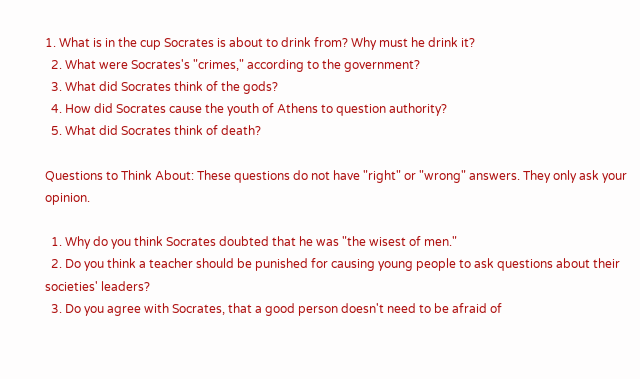1. What is in the cup Socrates is about to drink from? Why must he drink it?
  2. What were Socrates's "crimes," according to the government?
  3. What did Socrates think of the gods?
  4. How did Socrates cause the youth of Athens to question authority?
  5. What did Socrates think of death?

Questions to Think About: These questions do not have "right" or "wrong" answers. They only ask your opinion.

  1. Why do you think Socrates doubted that he was "the wisest of men."
  2. Do you think a teacher should be punished for causing young people to ask questions about their societies' leaders?
  3. Do you agree with Socrates, that a good person doesn't need to be afraid of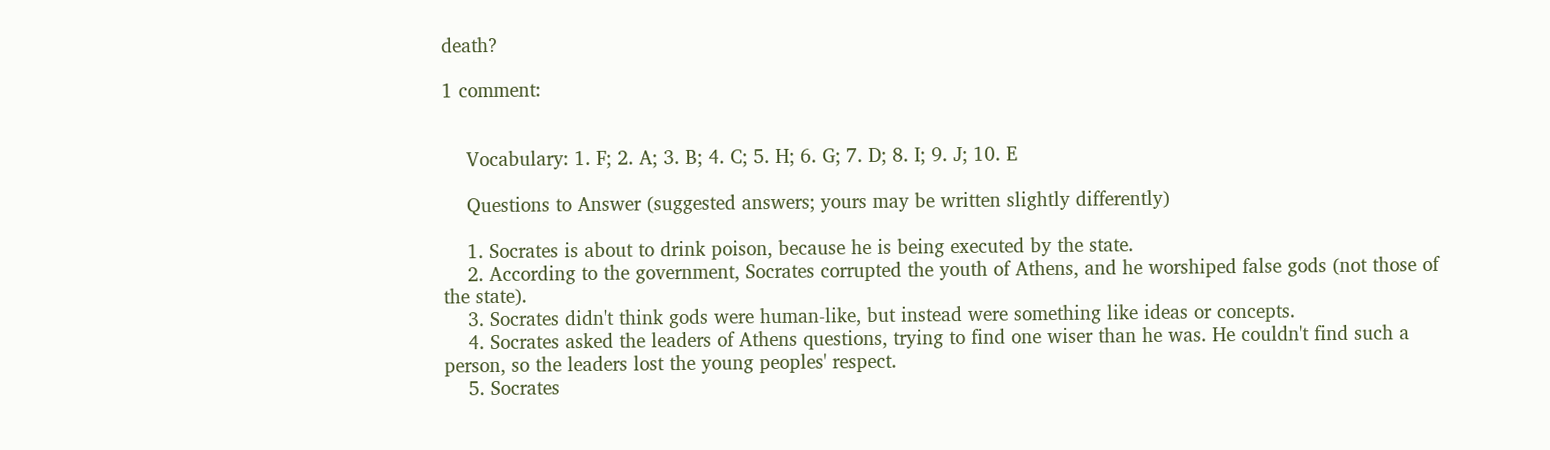death?

1 comment:


    Vocabulary: 1. F; 2. A; 3. B; 4. C; 5. H; 6. G; 7. D; 8. I; 9. J; 10. E

    Questions to Answer (suggested answers; yours may be written slightly differently)

    1. Socrates is about to drink poison, because he is being executed by the state.
    2. According to the government, Socrates corrupted the youth of Athens, and he worshiped false gods (not those of the state).
    3. Socrates didn't think gods were human-like, but instead were something like ideas or concepts.
    4. Socrates asked the leaders of Athens questions, trying to find one wiser than he was. He couldn't find such a person, so the leaders lost the young peoples' respect.
    5. Socrates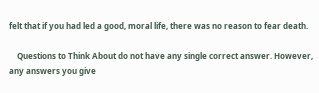felt that if you had led a good, moral life, there was no reason to fear death.

    Questions to Think About do not have any single correct answer. However, any answers you give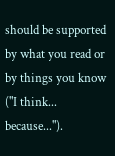should be supported by what you read or by things you know ("I think... because...").